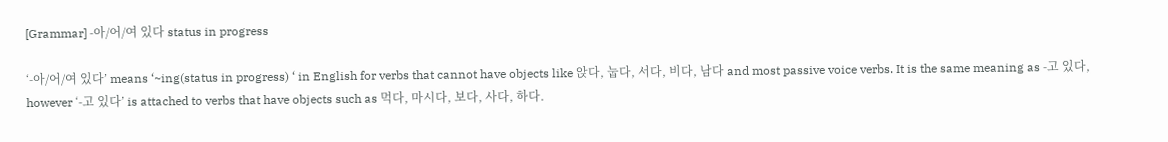[Grammar] -아/어/여 있다 status in progress

‘-아/어/여 있다’ means ‘~ing(status in progress) ‘ in English for verbs that cannot have objects like 앉다, 눕다, 서다, 비다, 남다 and most passive voice verbs. It is the same meaning as -고 있다, however ‘-고 있다’ is attached to verbs that have objects such as 먹다, 마시다, 보다, 사다, 하다.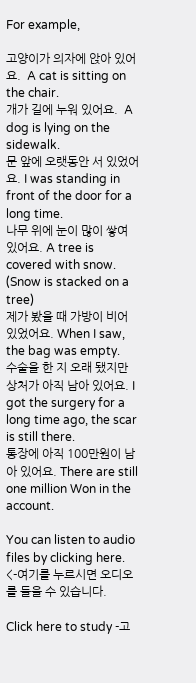For example,

고양이가 의자에 앉아 있어요.  A cat is sitting on the chair.
개가 길에 누워 있어요.  A dog is lying on the sidewalk.
문 앞에 오랫동안 서 있었어요. I was standing in front of the door for a long time.
나무 위에 눈이 많이 쌓여 있어요. A tree is covered with snow. (Snow is stacked on a tree)
제가 봤을 때 가방이 비어 있었어요. When I saw, the bag was empty.
수술을 한 지 오래 됐지만 상처가 아직 남아 있어요. I got the surgery for a long time ago, the scar is still there.
통장에 아직 100만원이 남아 있어요. There are still one million Won in the account.

You can listen to audio files by clicking here. <-여기를 누르시면 오디오를 들을 수 있습니다.

Click here to study -고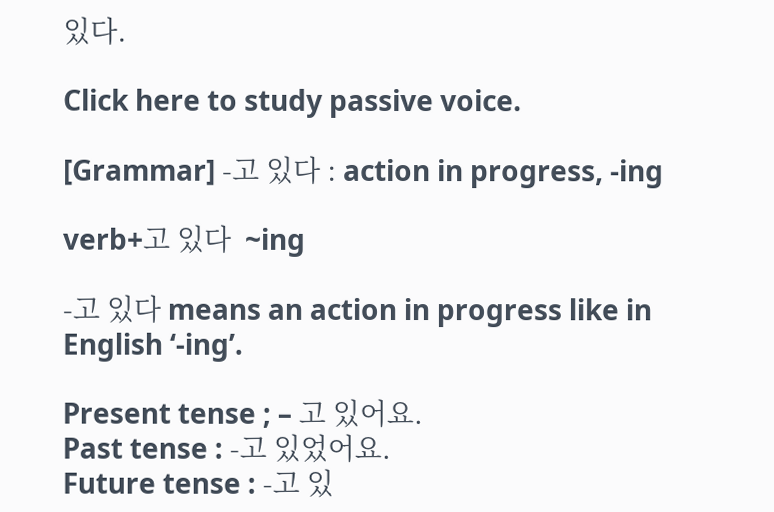있다.

Click here to study passive voice.

[Grammar] -고 있다 : action in progress, -ing

verb+고 있다  ~ing

-고 있다 means an action in progress like in English ‘-ing’.

Present tense ; – 고 있어요.
Past tense : -고 있었어요.
Future tense : -고 있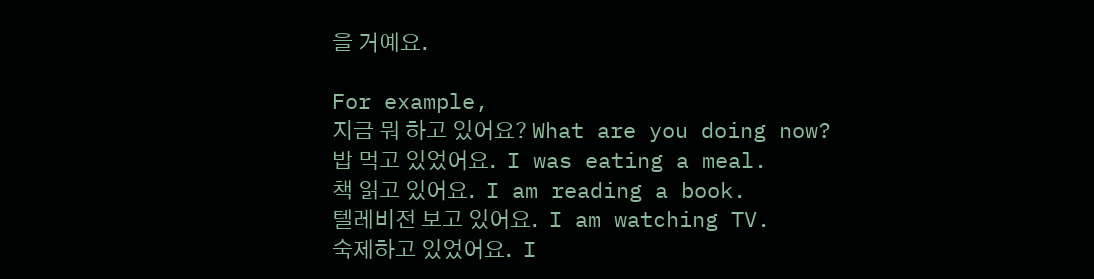을 거예요.

For example,
지금 뭐 하고 있어요? What are you doing now?
밥 먹고 있었어요.  I was eating a meal.
책 읽고 있어요.  I am reading a book.
텔레비전 보고 있어요.  I am watching TV.
숙제하고 있었어요.  I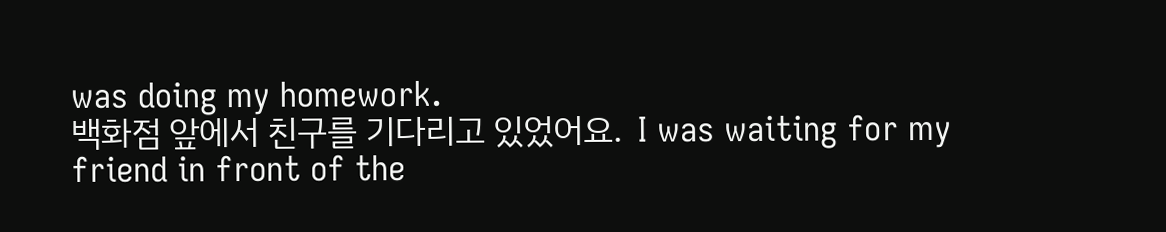was doing my homework.
백화점 앞에서 친구를 기다리고 있었어요.  I was waiting for my friend in front of the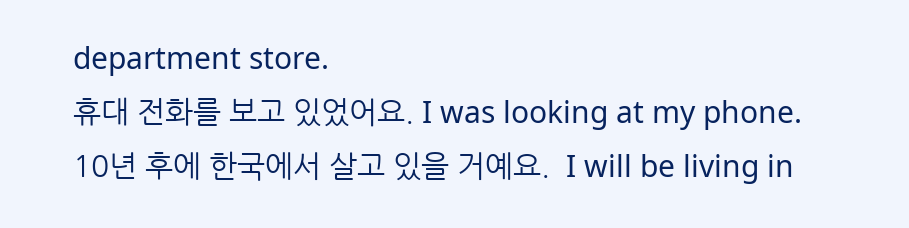department store.
휴대 전화를 보고 있었어요. I was looking at my phone.
10년 후에 한국에서 살고 있을 거예요.  I will be living in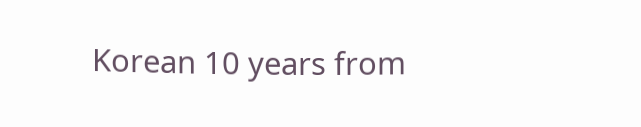Korean 10 years from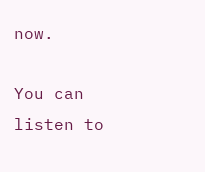now.

You can listen to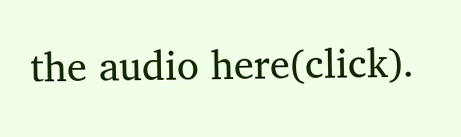the audio here(click).